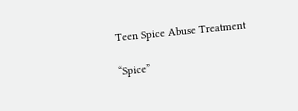Teen Spice Abuse Treatment

“Spice”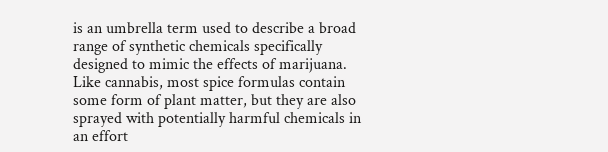is an umbrella term used to describe a broad range of synthetic chemicals specifically designed to mimic the effects of marijuana. Like cannabis, most spice formulas contain some form of plant matter, but they are also sprayed with potentially harmful chemicals in an effort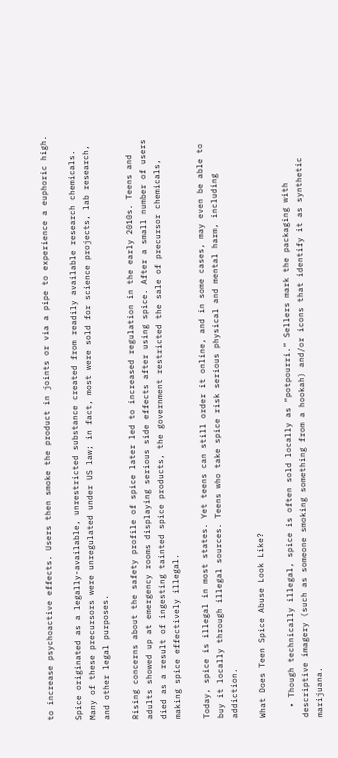to increase psychoactive effects. Users then smoke the product in joints or via a pipe to experience a euphoric high.

Spice originated as a legally-available, unrestricted substance created from readily available research chemicals. Many of these precursors were unregulated under US law; in fact, most were sold for science projects, lab research, and other legal purposes.

Rising concerns about the safety profile of spice later led to increased regulation in the early 2010s. Teens and adults showed up at emergency rooms displaying serious side effects after using spice. After a small number of users died as a result of ingesting tainted spice products, the government restricted the sale of precursor chemicals, making spice effectively illegal.

Today, spice is illegal in most states. Yet teens can still order it online, and in some cases, may even be able to buy it locally through illegal sources. Teens who take spice risk serious physical and mental harm, including addiction.

What Does Teen Spice Abuse Look Like?

  • Though technically illegal, spice is often sold locally as “potpourri.” Sellers mark the packaging with descriptive imagery (such as someone smoking something from a hookah) and/or icons that identify it as synthetic marijuana.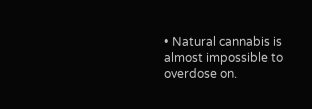• Natural cannabis is almost impossible to overdose on.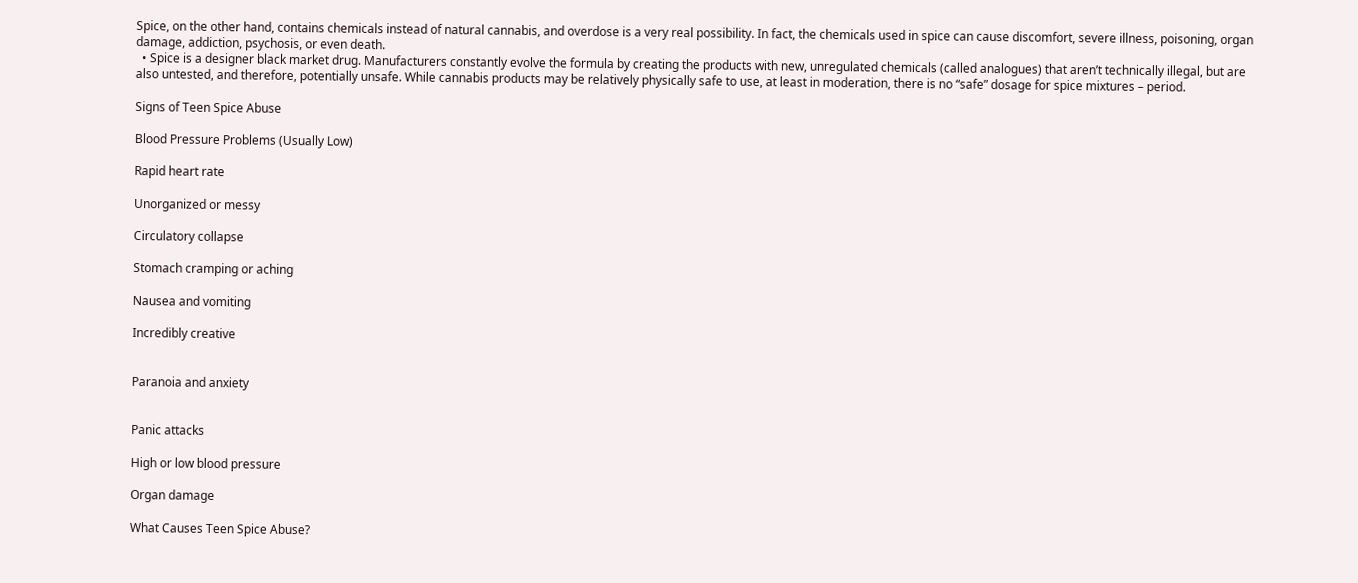Spice, on the other hand, contains chemicals instead of natural cannabis, and overdose is a very real possibility. In fact, the chemicals used in spice can cause discomfort, severe illness, poisoning, organ damage, addiction, psychosis, or even death.
  • Spice is a designer black market drug. Manufacturers constantly evolve the formula by creating the products with new, unregulated chemicals (called analogues) that aren’t technically illegal, but are also untested, and therefore, potentially unsafe. While cannabis products may be relatively physically safe to use, at least in moderation, there is no “safe” dosage for spice mixtures – period.

Signs of Teen Spice Abuse

Blood Pressure Problems (Usually Low)

Rapid heart rate

Unorganized or messy

Circulatory collapse

Stomach cramping or aching

Nausea and vomiting

Incredibly creative


Paranoia and anxiety


Panic attacks

High or low blood pressure

Organ damage

What Causes Teen Spice Abuse?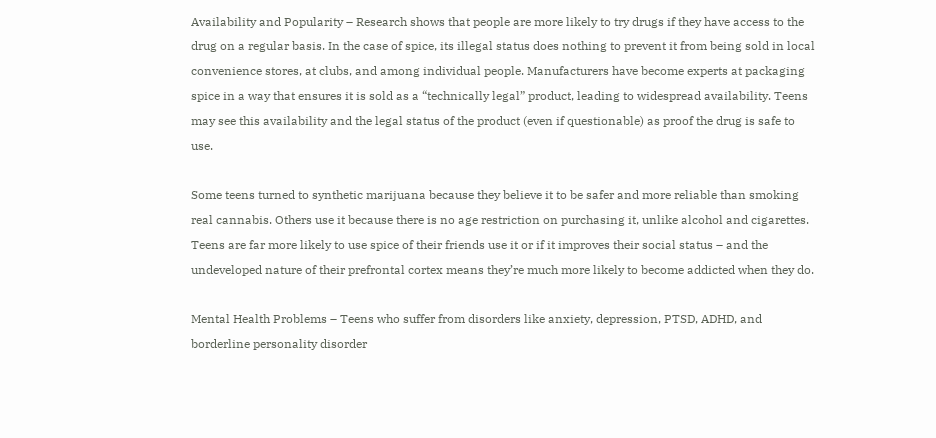Availability and Popularity – Research shows that people are more likely to try drugs if they have access to the drug on a regular basis. In the case of spice, its illegal status does nothing to prevent it from being sold in local convenience stores, at clubs, and among individual people. Manufacturers have become experts at packaging spice in a way that ensures it is sold as a “technically legal” product, leading to widespread availability. Teens may see this availability and the legal status of the product (even if questionable) as proof the drug is safe to use.

Some teens turned to synthetic marijuana because they believe it to be safer and more reliable than smoking real cannabis. Others use it because there is no age restriction on purchasing it, unlike alcohol and cigarettes. Teens are far more likely to use spice of their friends use it or if it improves their social status – and the undeveloped nature of their prefrontal cortex means they’re much more likely to become addicted when they do.

Mental Health Problems – Teens who suffer from disorders like anxiety, depression, PTSD, ADHD, and borderline personality disorder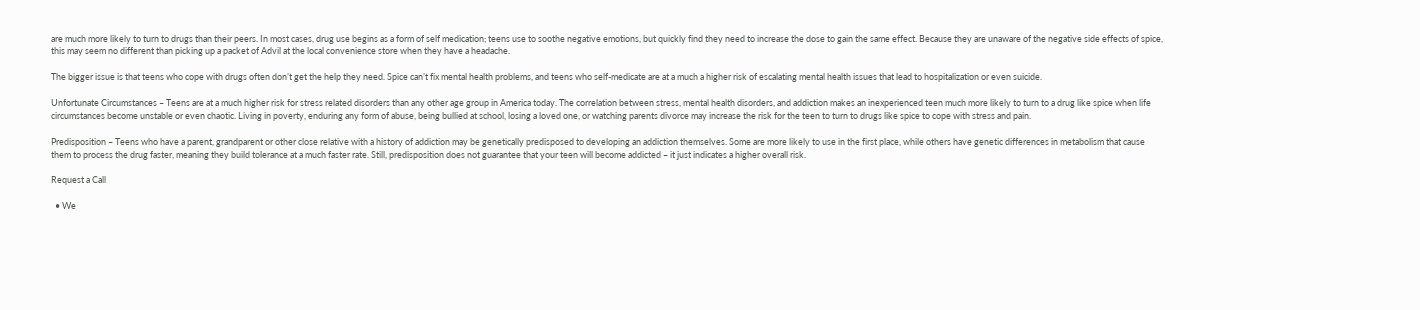are much more likely to turn to drugs than their peers. In most cases, drug use begins as a form of self medication; teens use to soothe negative emotions, but quickly find they need to increase the dose to gain the same effect. Because they are unaware of the negative side effects of spice, this may seem no different than picking up a packet of Advil at the local convenience store when they have a headache.

The bigger issue is that teens who cope with drugs often don’t get the help they need. Spice can’t fix mental health problems, and teens who self-medicate are at a much a higher risk of escalating mental health issues that lead to hospitalization or even suicide.

Unfortunate Circumstances – Teens are at a much higher risk for stress related disorders than any other age group in America today. The correlation between stress, mental health disorders, and addiction makes an inexperienced teen much more likely to turn to a drug like spice when life circumstances become unstable or even chaotic. Living in poverty, enduring any form of abuse, being bullied at school, losing a loved one, or watching parents divorce may increase the risk for the teen to turn to drugs like spice to cope with stress and pain.

Predisposition – Teens who have a parent, grandparent or other close relative with a history of addiction may be genetically predisposed to developing an addiction themselves. Some are more likely to use in the first place, while others have genetic differences in metabolism that cause them to process the drug faster, meaning they build tolerance at a much faster rate. Still, predisposition does not guarantee that your teen will become addicted – it just indicates a higher overall risk.

Request a Call

  • We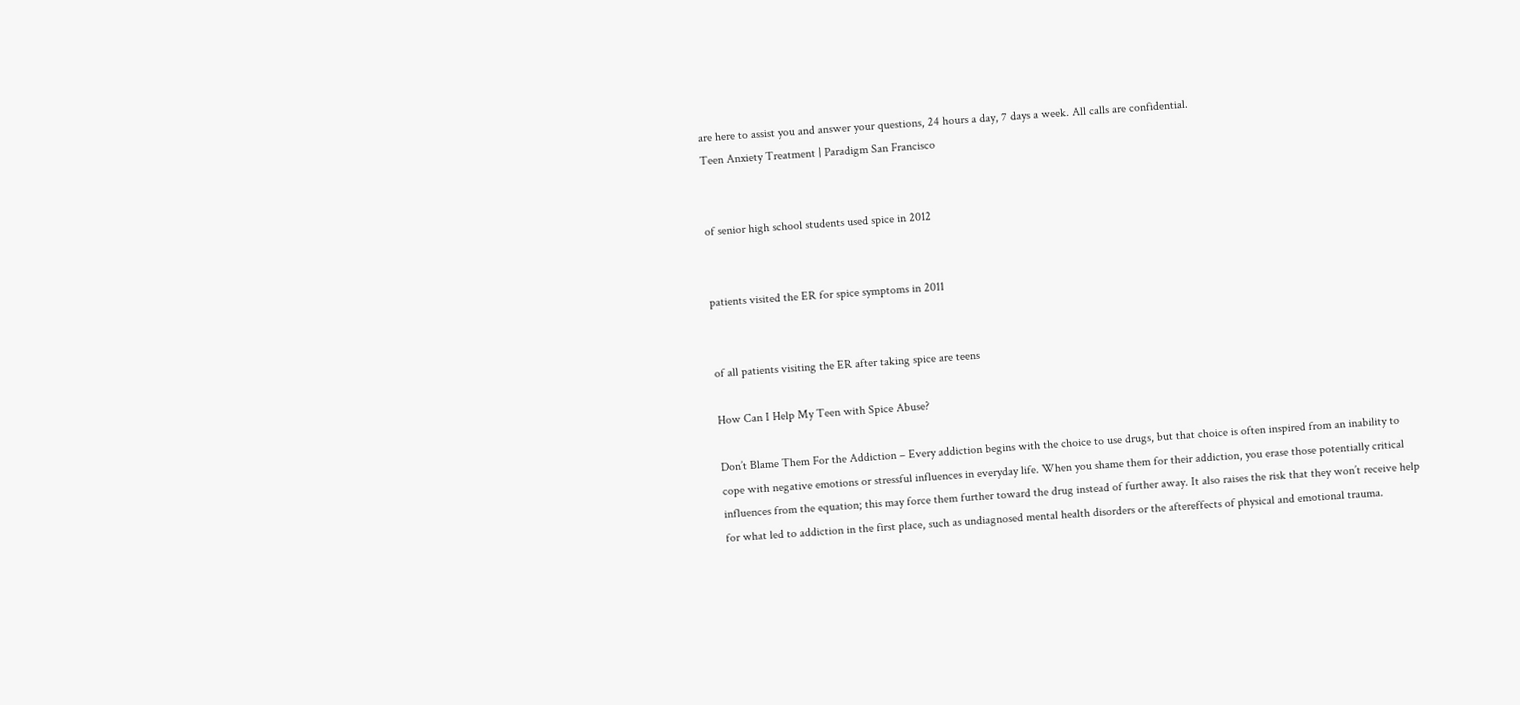are here to assist you and answer your questions, 24 hours a day, 7 days a week. All calls are confidential.
Teen Anxiety Treatment | Paradigm San Francisco


of senior high school students used spice in 2012


patients visited the ER for spice symptoms in 2011


of all patients visiting the ER after taking spice are teens

How Can I Help My Teen with Spice Abuse?

Don’t Blame Them For the Addiction – Every addiction begins with the choice to use drugs, but that choice is often inspired from an inability to cope with negative emotions or stressful influences in everyday life. When you shame them for their addiction, you erase those potentially critical influences from the equation; this may force them further toward the drug instead of further away. It also raises the risk that they won’t receive help for what led to addiction in the first place, such as undiagnosed mental health disorders or the aftereffects of physical and emotional trauma.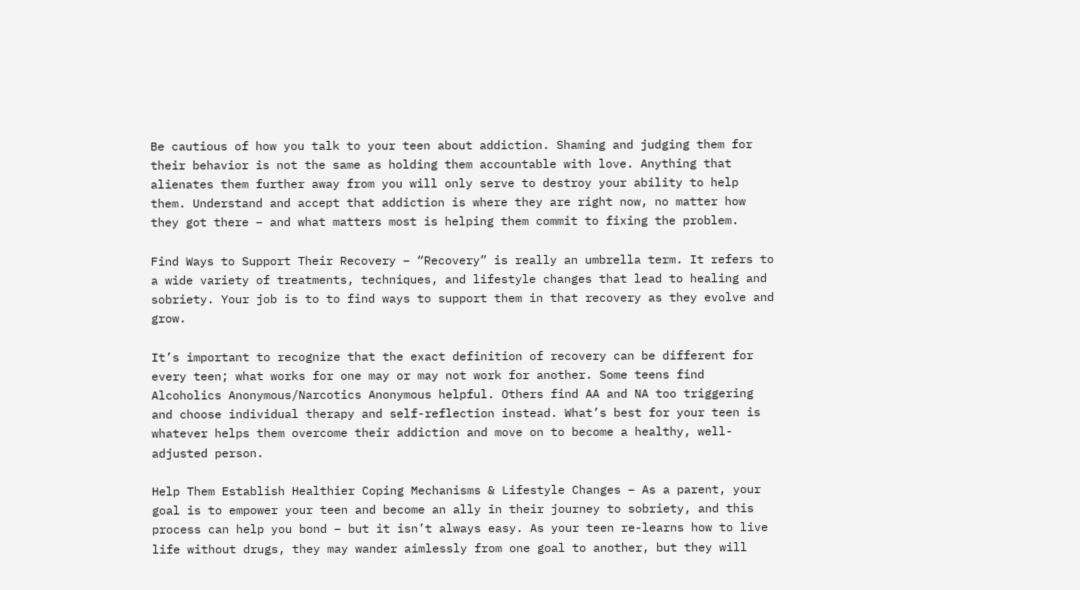Be cautious of how you talk to your teen about addiction. Shaming and judging them for their behavior is not the same as holding them accountable with love. Anything that alienates them further away from you will only serve to destroy your ability to help them. Understand and accept that addiction is where they are right now, no matter how they got there – and what matters most is helping them commit to fixing the problem.

Find Ways to Support Their Recovery – “Recovery” is really an umbrella term. It refers to a wide variety of treatments, techniques, and lifestyle changes that lead to healing and sobriety. Your job is to to find ways to support them in that recovery as they evolve and grow.

It’s important to recognize that the exact definition of recovery can be different for every teen; what works for one may or may not work for another. Some teens find Alcoholics Anonymous/Narcotics Anonymous helpful. Others find AA and NA too triggering and choose individual therapy and self-reflection instead. What’s best for your teen is whatever helps them overcome their addiction and move on to become a healthy, well-adjusted person.

Help Them Establish Healthier Coping Mechanisms & Lifestyle Changes – As a parent, your goal is to empower your teen and become an ally in their journey to sobriety, and this process can help you bond – but it isn’t always easy. As your teen re-learns how to live life without drugs, they may wander aimlessly from one goal to another, but they will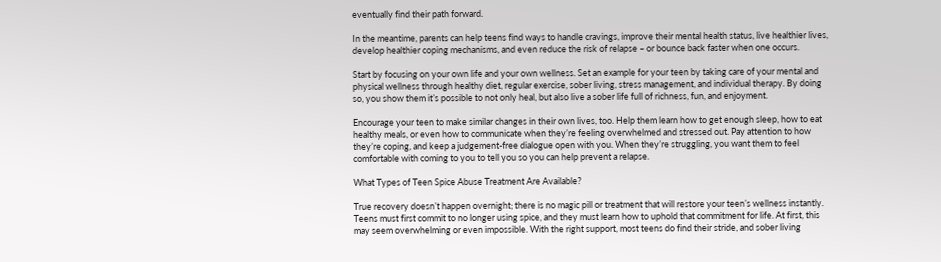eventually find their path forward.

In the meantime, parents can help teens find ways to handle cravings, improve their mental health status, live healthier lives, develop healthier coping mechanisms, and even reduce the risk of relapse – or bounce back faster when one occurs.

Start by focusing on your own life and your own wellness. Set an example for your teen by taking care of your mental and physical wellness through healthy diet, regular exercise, sober living, stress management, and individual therapy. By doing so, you show them it’s possible to not only heal, but also live a sober life full of richness, fun, and enjoyment.

Encourage your teen to make similar changes in their own lives, too. Help them learn how to get enough sleep, how to eat healthy meals, or even how to communicate when they’re feeling overwhelmed and stressed out. Pay attention to how they’re coping, and keep a judgement-free dialogue open with you. When they’re struggling, you want them to feel comfortable with coming to you to tell you so you can help prevent a relapse.

What Types of Teen Spice Abuse Treatment Are Available?

True recovery doesn’t happen overnight; there is no magic pill or treatment that will restore your teen’s wellness instantly. Teens must first commit to no longer using spice, and they must learn how to uphold that commitment for life. At first, this may seem overwhelming or even impossible. With the right support, most teens do find their stride, and sober living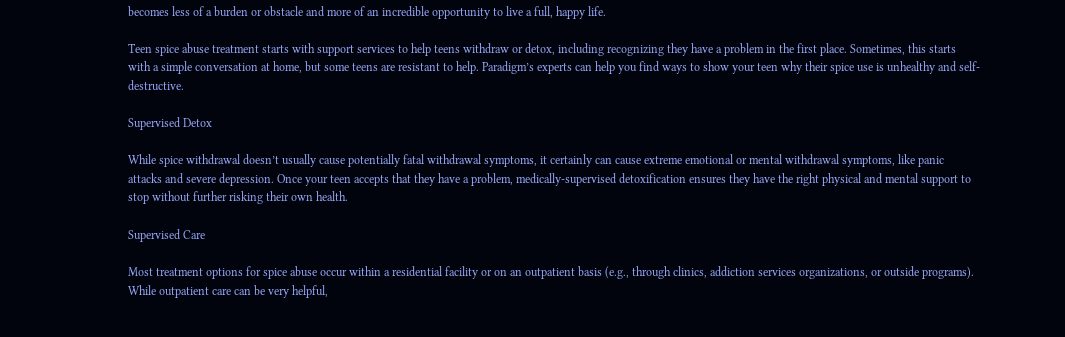becomes less of a burden or obstacle and more of an incredible opportunity to live a full, happy life.

Teen spice abuse treatment starts with support services to help teens withdraw or detox, including recognizing they have a problem in the first place. Sometimes, this starts with a simple conversation at home, but some teens are resistant to help. Paradigm’s experts can help you find ways to show your teen why their spice use is unhealthy and self-destructive.

Supervised Detox

While spice withdrawal doesn’t usually cause potentially fatal withdrawal symptoms, it certainly can cause extreme emotional or mental withdrawal symptoms, like panic attacks and severe depression. Once your teen accepts that they have a problem, medically-supervised detoxification ensures they have the right physical and mental support to stop without further risking their own health.

Supervised Care

Most treatment options for spice abuse occur within a residential facility or on an outpatient basis (e.g., through clinics, addiction services organizations, or outside programs). While outpatient care can be very helpful,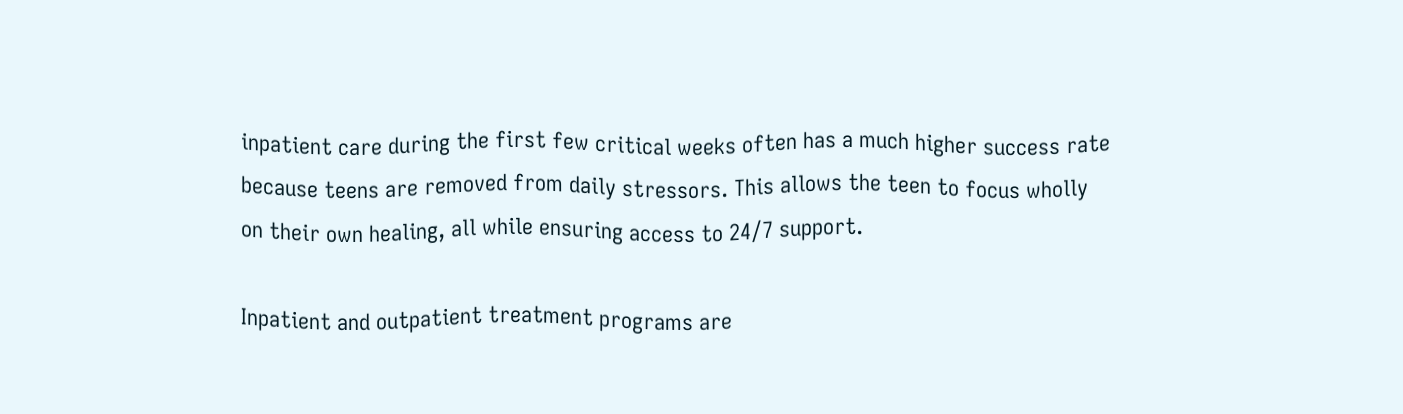inpatient care during the first few critical weeks often has a much higher success rate because teens are removed from daily stressors. This allows the teen to focus wholly on their own healing, all while ensuring access to 24/7 support.

Inpatient and outpatient treatment programs are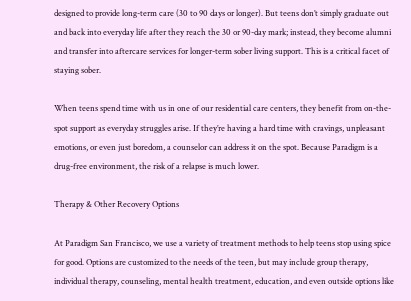designed to provide long-term care (30 to 90 days or longer). But teens don’t simply graduate out and back into everyday life after they reach the 30 or 90-day mark; instead, they become alumni and transfer into aftercare services for longer-term sober living support. This is a critical facet of staying sober.

When teens spend time with us in one of our residential care centers, they benefit from on-the-spot support as everyday struggles arise. If they’re having a hard time with cravings, unpleasant emotions, or even just boredom, a counselor can address it on the spot. Because Paradigm is a drug-free environment, the risk of a relapse is much lower.

Therapy & Other Recovery Options

At Paradigm San Francisco, we use a variety of treatment methods to help teens stop using spice for good. Options are customized to the needs of the teen, but may include group therapy, individual therapy, counseling, mental health treatment, education, and even outside options like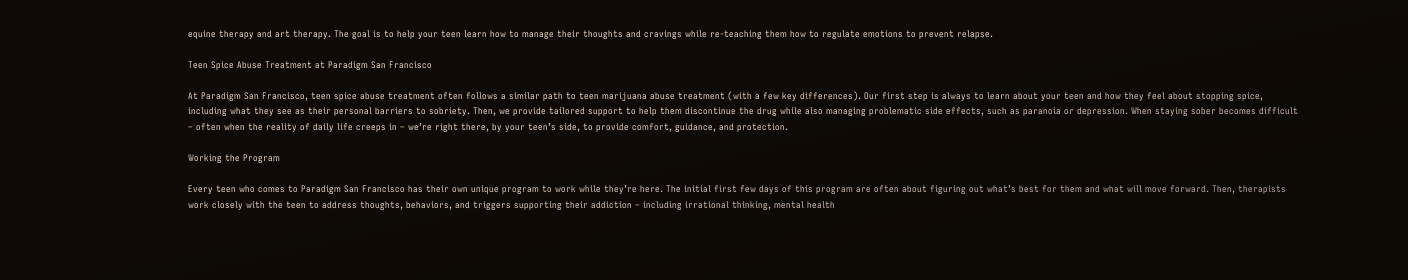equine therapy and art therapy. The goal is to help your teen learn how to manage their thoughts and cravings while re-teaching them how to regulate emotions to prevent relapse.

Teen Spice Abuse Treatment at Paradigm San Francisco

At Paradigm San Francisco, teen spice abuse treatment often follows a similar path to teen marijuana abuse treatment (with a few key differences). Our first step is always to learn about your teen and how they feel about stopping spice, including what they see as their personal barriers to sobriety. Then, we provide tailored support to help them discontinue the drug while also managing problematic side effects, such as paranoia or depression. When staying sober becomes difficult – often when the reality of daily life creeps in – we’re right there, by your teen’s side, to provide comfort, guidance, and protection.

Working the Program

Every teen who comes to Paradigm San Francisco has their own unique program to work while they’re here. The initial first few days of this program are often about figuring out what’s best for them and what will move forward. Then, therapists work closely with the teen to address thoughts, behaviors, and triggers supporting their addiction – including irrational thinking, mental health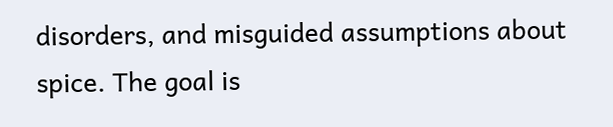disorders, and misguided assumptions about spice. The goal is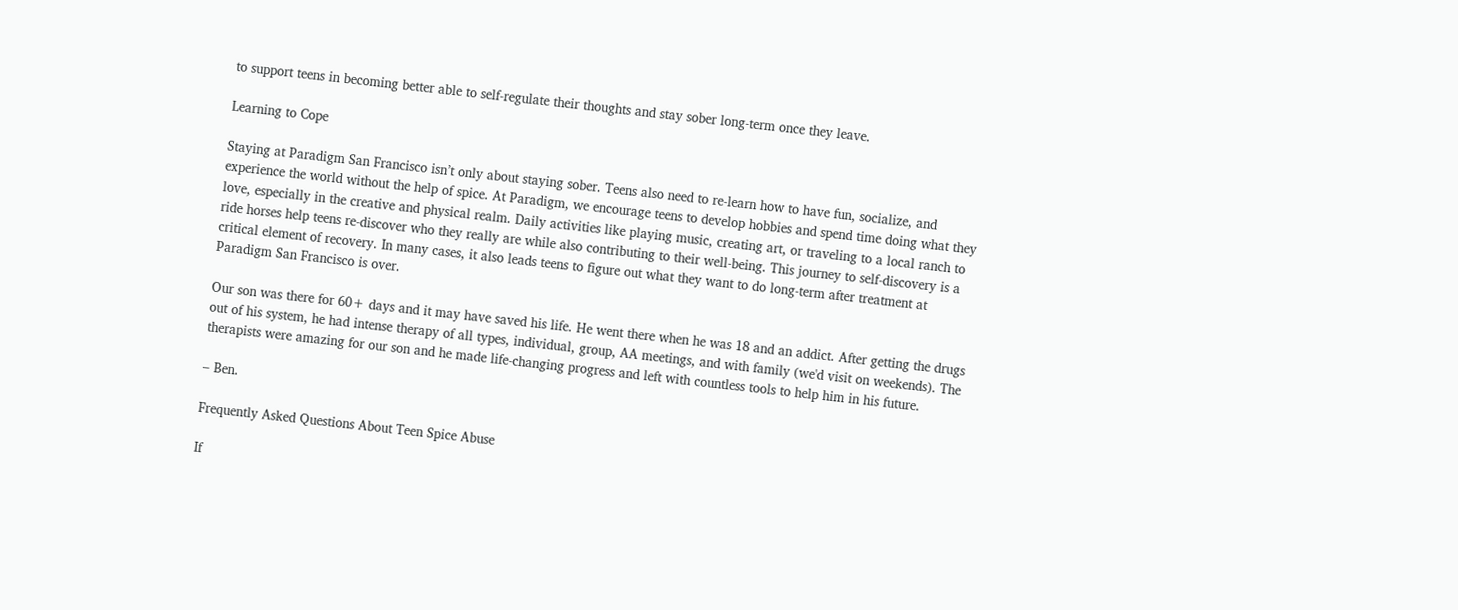to support teens in becoming better able to self-regulate their thoughts and stay sober long-term once they leave.

Learning to Cope

Staying at Paradigm San Francisco isn’t only about staying sober. Teens also need to re-learn how to have fun, socialize, and experience the world without the help of spice. At Paradigm, we encourage teens to develop hobbies and spend time doing what they love, especially in the creative and physical realm. Daily activities like playing music, creating art, or traveling to a local ranch to ride horses help teens re-discover who they really are while also contributing to their well-being. This journey to self-discovery is a critical element of recovery. In many cases, it also leads teens to figure out what they want to do long-term after treatment at Paradigm San Francisco is over.

Our son was there for 60+ days and it may have saved his life. He went there when he was 18 and an addict. After getting the drugs out of his system, he had intense therapy of all types, individual, group, AA meetings, and with family (we'd visit on weekends). The therapists were amazing for our son and he made life-changing progress and left with countless tools to help him in his future.

– Ben.

Frequently Asked Questions About Teen Spice Abuse

If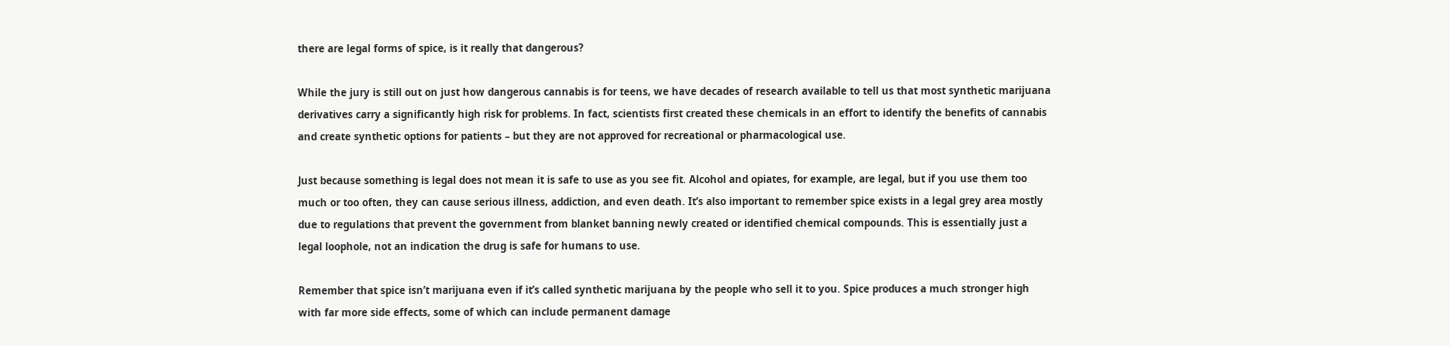there are legal forms of spice, is it really that dangerous?

While the jury is still out on just how dangerous cannabis is for teens, we have decades of research available to tell us that most synthetic marijuana derivatives carry a significantly high risk for problems. In fact, scientists first created these chemicals in an effort to identify the benefits of cannabis and create synthetic options for patients – but they are not approved for recreational or pharmacological use.

Just because something is legal does not mean it is safe to use as you see fit. Alcohol and opiates, for example, are legal, but if you use them too much or too often, they can cause serious illness, addiction, and even death. It’s also important to remember spice exists in a legal grey area mostly due to regulations that prevent the government from blanket banning newly created or identified chemical compounds. This is essentially just a legal loophole, not an indication the drug is safe for humans to use.

Remember that spice isn’t marijuana even if it’s called synthetic marijuana by the people who sell it to you. Spice produces a much stronger high with far more side effects, some of which can include permanent damage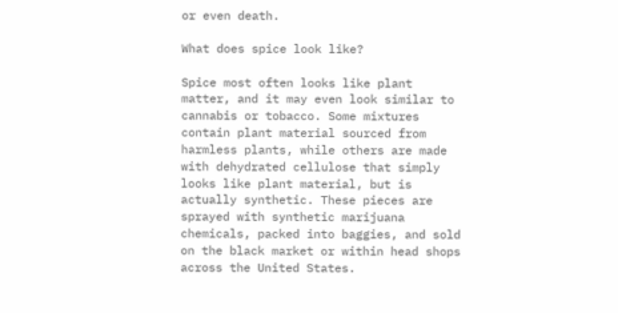or even death.

What does spice look like?

Spice most often looks like plant matter, and it may even look similar to cannabis or tobacco. Some mixtures contain plant material sourced from harmless plants, while others are made with dehydrated cellulose that simply looks like plant material, but is actually synthetic. These pieces are sprayed with synthetic marijuana chemicals, packed into baggies, and sold on the black market or within head shops across the United States.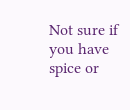Not sure if you have spice or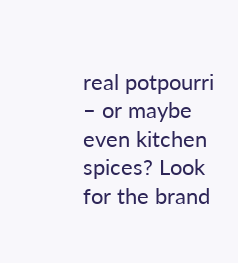real potpourri – or maybe even kitchen spices? Look for the brand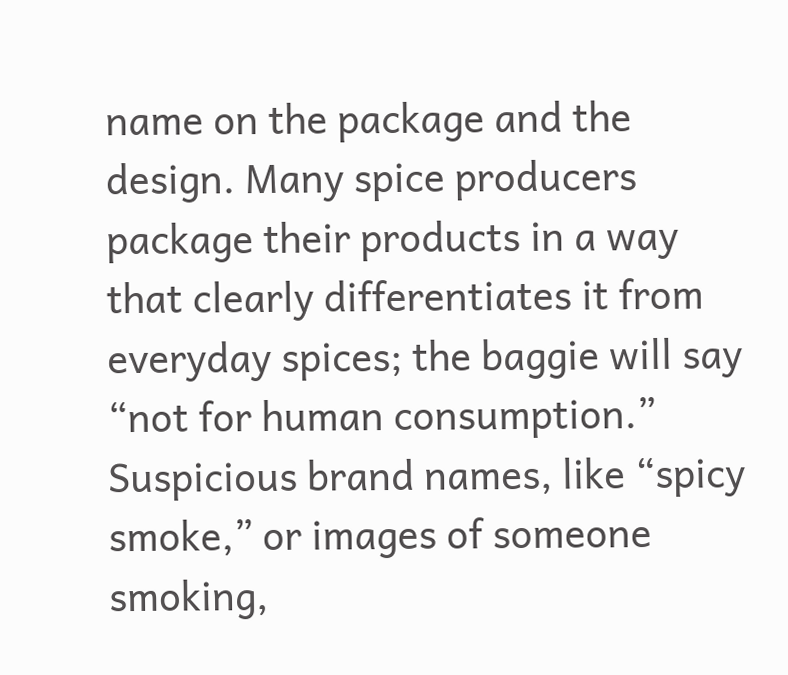name on the package and the design. Many spice producers package their products in a way that clearly differentiates it from everyday spices; the baggie will say “not for human consumption.” Suspicious brand names, like “spicy smoke,” or images of someone smoking,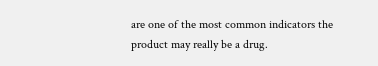are one of the most common indicators the product may really be a drug.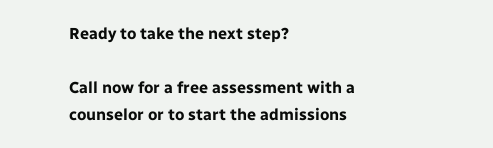Ready to take the next step?

Call now for a free assessment with a counselor or to start the admissions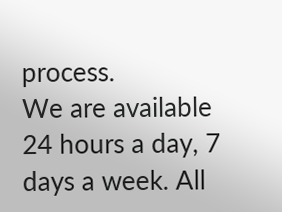process.
We are available 24 hours a day, 7 days a week. All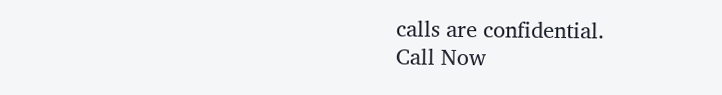calls are confidential.
Call Now